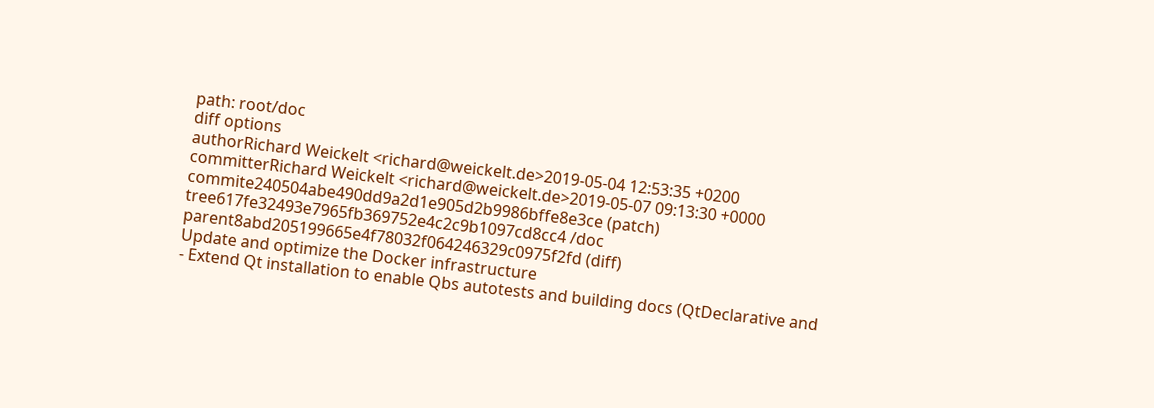path: root/doc
diff options
authorRichard Weickelt <richard@weickelt.de>2019-05-04 12:53:35 +0200
committerRichard Weickelt <richard@weickelt.de>2019-05-07 09:13:30 +0000
commite240504abe490dd9a2d1e905d2b9986bffe8e3ce (patch)
tree617fe32493e7965fb369752e4c2c9b1097cd8cc4 /doc
parent8abd205199665e4f78032f064246329c0975f2fd (diff)
Update and optimize the Docker infrastructure
- Extend Qt installation to enable Qbs autotests and building docs (QtDeclarative and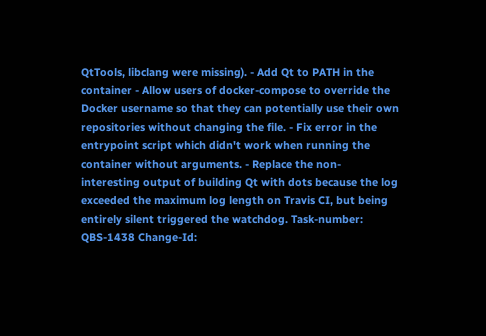QtTools, libclang were missing). - Add Qt to PATH in the container - Allow users of docker-compose to override the Docker username so that they can potentially use their own repositories without changing the file. - Fix error in the entrypoint script which didn't work when running the container without arguments. - Replace the non-interesting output of building Qt with dots because the log exceeded the maximum log length on Travis CI, but being entirely silent triggered the watchdog. Task-number: QBS-1438 Change-Id: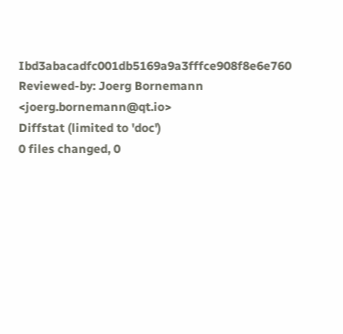Ibd3abacadfc001db5169a9a3fffce908f8e6e760 Reviewed-by: Joerg Bornemann <joerg.bornemann@qt.io>
Diffstat (limited to 'doc')
0 files changed, 0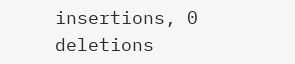insertions, 0 deletions